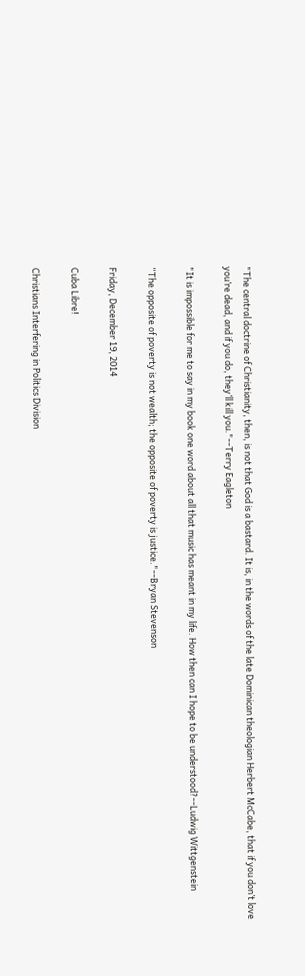"The central doctrine of Christianity, then, is not that God is a bastard. It is, in the words of the late Dominican theologian Herbert McCabe, that if you don’t love you’re dead, and if you do, they’ll kill you."--Terry Eagleton

"It is impossible for me to say in my book one word about all that music has meant in my life. How then can I hope to be understood?--Ludwig Wittgenstein

“The opposite of poverty is not wealth; the opposite of poverty is justice."--Bryan Stevenson

Friday, December 19, 2014

Cuba Libre!

Christians Interfering in Politics Division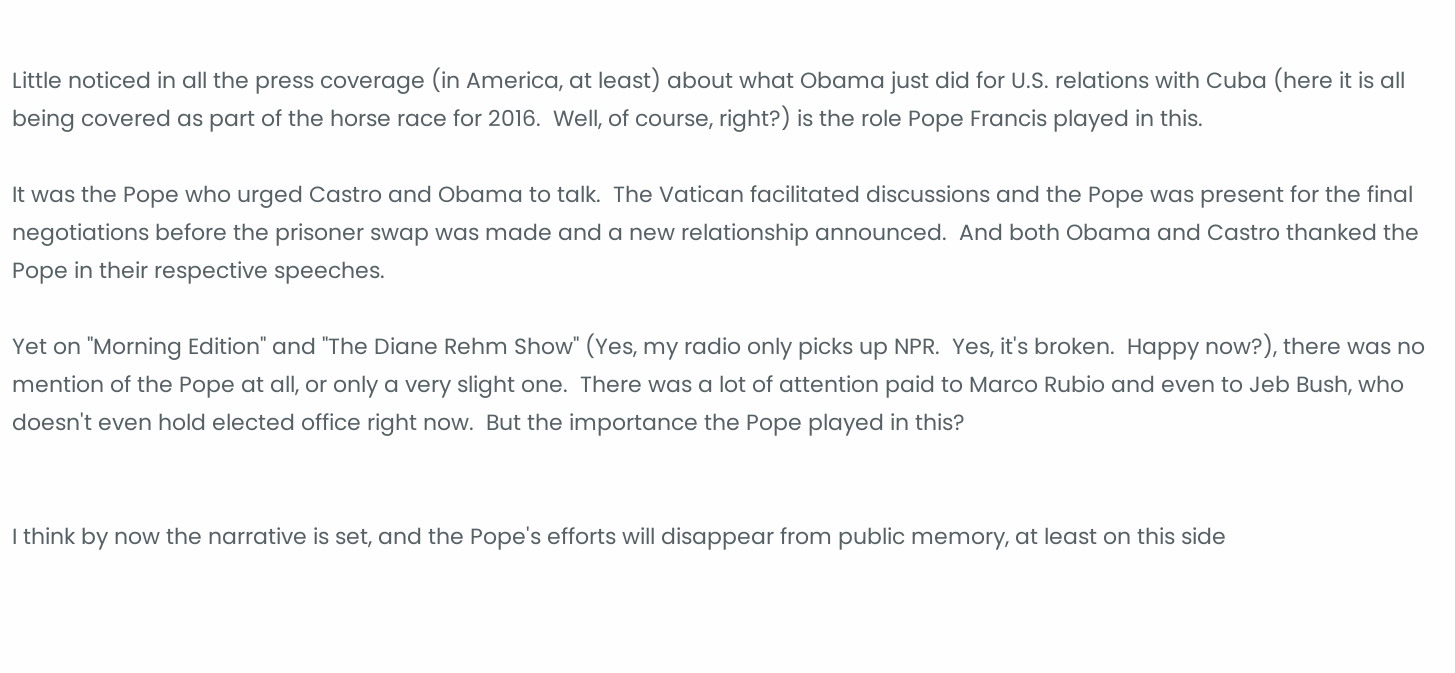Little noticed in all the press coverage (in America, at least) about what Obama just did for U.S. relations with Cuba (here it is all being covered as part of the horse race for 2016.  Well, of course, right?) is the role Pope Francis played in this.

It was the Pope who urged Castro and Obama to talk.  The Vatican facilitated discussions and the Pope was present for the final negotiations before the prisoner swap was made and a new relationship announced.  And both Obama and Castro thanked the Pope in their respective speeches.

Yet on "Morning Edition" and "The Diane Rehm Show" (Yes, my radio only picks up NPR.  Yes, it's broken.  Happy now?), there was no mention of the Pope at all, or only a very slight one.  There was a lot of attention paid to Marco Rubio and even to Jeb Bush, who doesn't even hold elected office right now.  But the importance the Pope played in this?


I think by now the narrative is set, and the Pope's efforts will disappear from public memory, at least on this side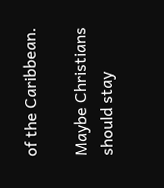of the Caribbean.

Maybe Christians should stay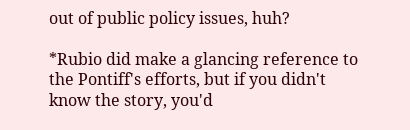out of public policy issues, huh?

*Rubio did make a glancing reference to the Pontiff's efforts, but if you didn't know the story, you'd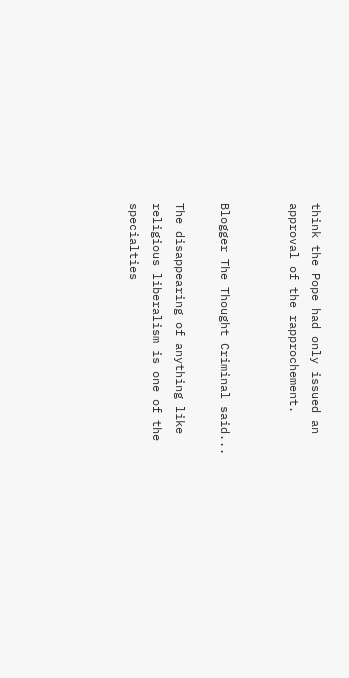think the Pope had only issued an approval of the rapprochement.


Blogger The Thought Criminal said...

The disappearing of anything like religious liberalism is one of the specialties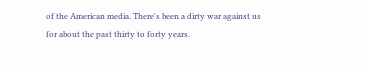of the American media. There's been a dirty war against us for about the past thirty to forty years.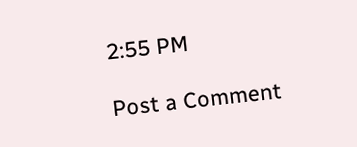2:55 PM

Post a Comment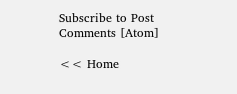Subscribe to Post Comments [Atom]

<< Home